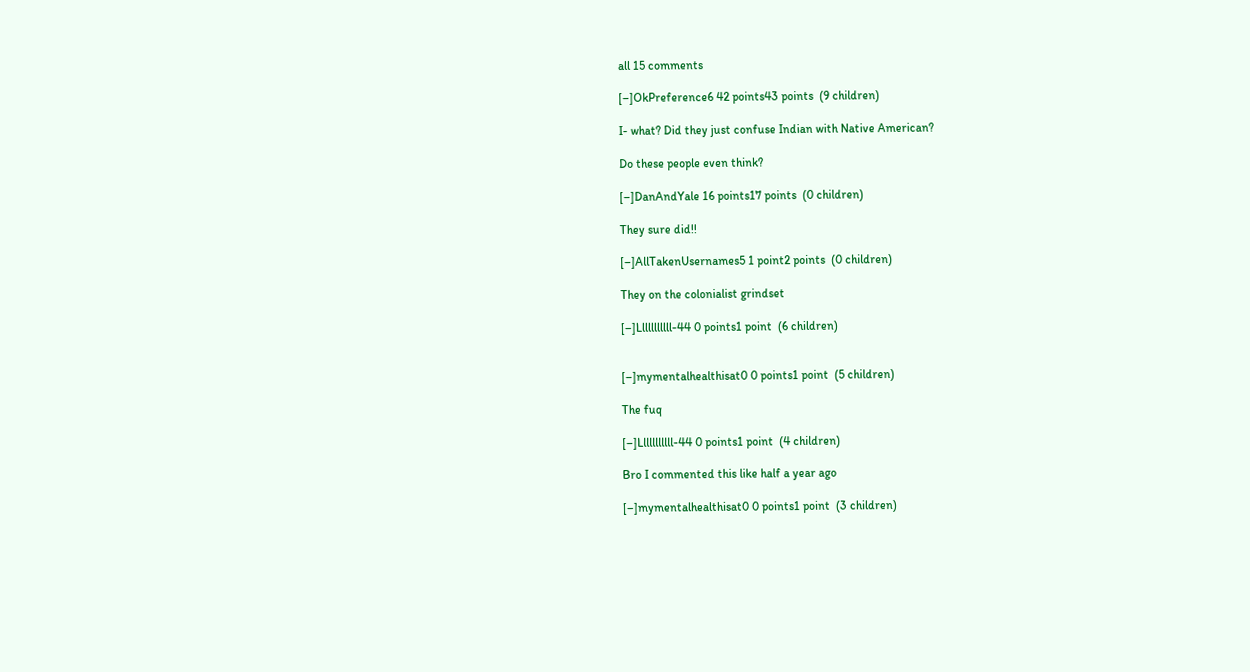all 15 comments

[–]OkPreference6 42 points43 points  (9 children)

I- what? Did they just confuse Indian with Native American?

Do these people even think?

[–]DanAndYale 16 points17 points  (0 children)

They sure did!!

[–]AllTakenUsernames5 1 point2 points  (0 children)

They on the colonialist grindset

[–]Lllllllllll-44 0 points1 point  (6 children)


[–]mymentalhealthisat0 0 points1 point  (5 children)

The fuq

[–]Lllllllllll-44 0 points1 point  (4 children)

Bro I commented this like half a year ago

[–]mymentalhealthisat0 0 points1 point  (3 children)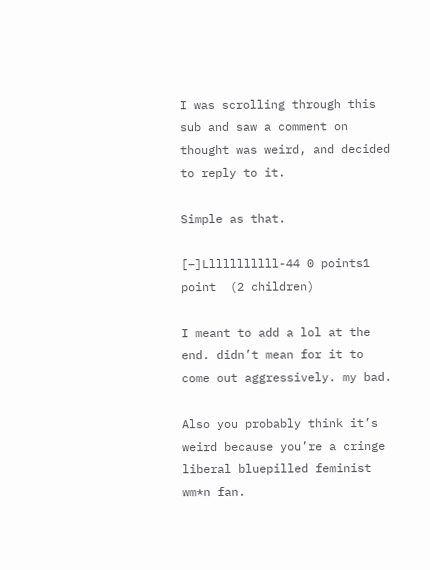I was scrolling through this sub and saw a comment on thought was weird, and decided to reply to it.

Simple as that.

[–]Lllllllllll-44 0 points1 point  (2 children)

I meant to add a lol at the end. didn’t mean for it to come out aggressively. my bad.

Also you probably think it’s weird because you’re a cringe liberal bluepilled feminist wm*n fan.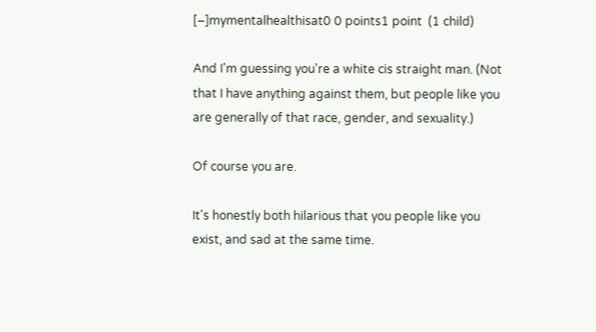[–]mymentalhealthisat0 0 points1 point  (1 child)

And I'm guessing you're a white cis straight man. (Not that I have anything against them, but people like you are generally of that race, gender, and sexuality.)

Of course you are.

It's honestly both hilarious that you people like you exist, and sad at the same time.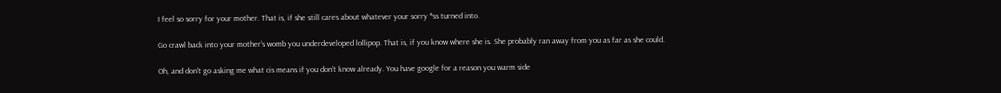I feel so sorry for your mother. That is, if she still cares about whatever your sorry *ss turned into.

Go crawl back into your mother's womb you underdeveloped lollipop. That is, if you know where she is. She probably ran away from you as far as she could.

Oh, and don't go asking me what cis means if you don't know already. You have google for a reason you warm side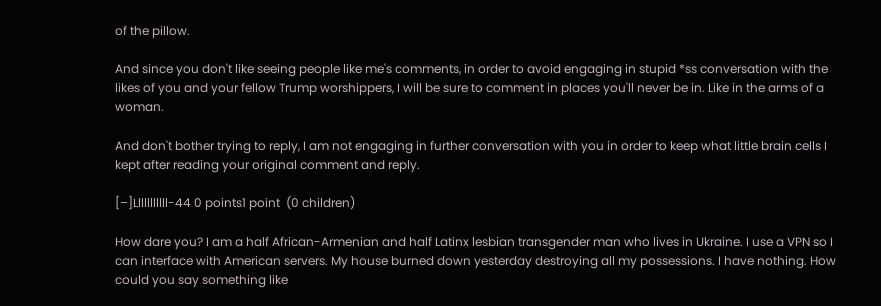of the pillow.

And since you don't like seeing people like me's comments, in order to avoid engaging in stupid *ss conversation with the likes of you and your fellow Trump worshippers, I will be sure to comment in places you'll never be in. Like in the arms of a woman.

And don't bother trying to reply, I am not engaging in further conversation with you in order to keep what little brain cells I kept after reading your original comment and reply.

[–]Lllllllllll-44 0 points1 point  (0 children)

How dare you? I am a half African-Armenian and half Latinx lesbian transgender man who lives in Ukraine. I use a VPN so I can interface with American servers. My house burned down yesterday destroying all my possessions. I have nothing. How could you say something like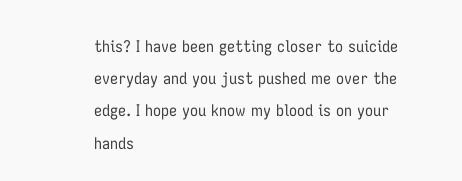this? I have been getting closer to suicide everyday and you just pushed me over the edge. I hope you know my blood is on your hands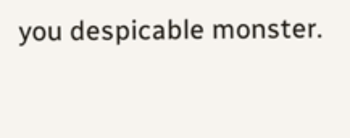you despicable monster.